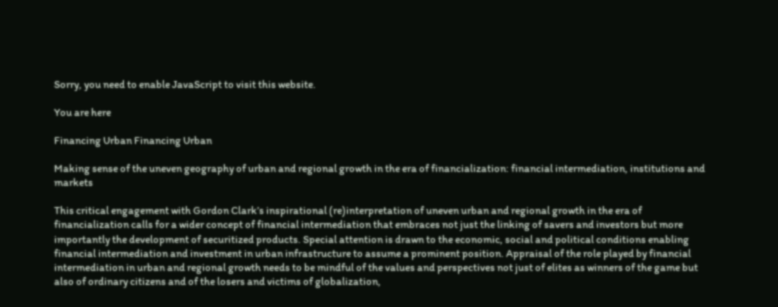Sorry, you need to enable JavaScript to visit this website.

You are here

Financing Urban Financing Urban

Making sense of the uneven geography of urban and regional growth in the era of financialization: financial intermediation, institutions and markets

This critical engagement with Gordon Clark’s inspirational (re)interpretation of uneven urban and regional growth in the era of financialization calls for a wider concept of financial intermediation that embraces not just the linking of savers and investors but more importantly the development of securitized products. Special attention is drawn to the economic, social and political conditions enabling financial intermediation and investment in urban infrastructure to assume a prominent position. Appraisal of the role played by financial intermediation in urban and regional growth needs to be mindful of the values and perspectives not just of elites as winners of the game but also of ordinary citizens and of the losers and victims of globalization,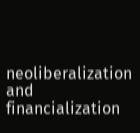neoliberalization and financialization